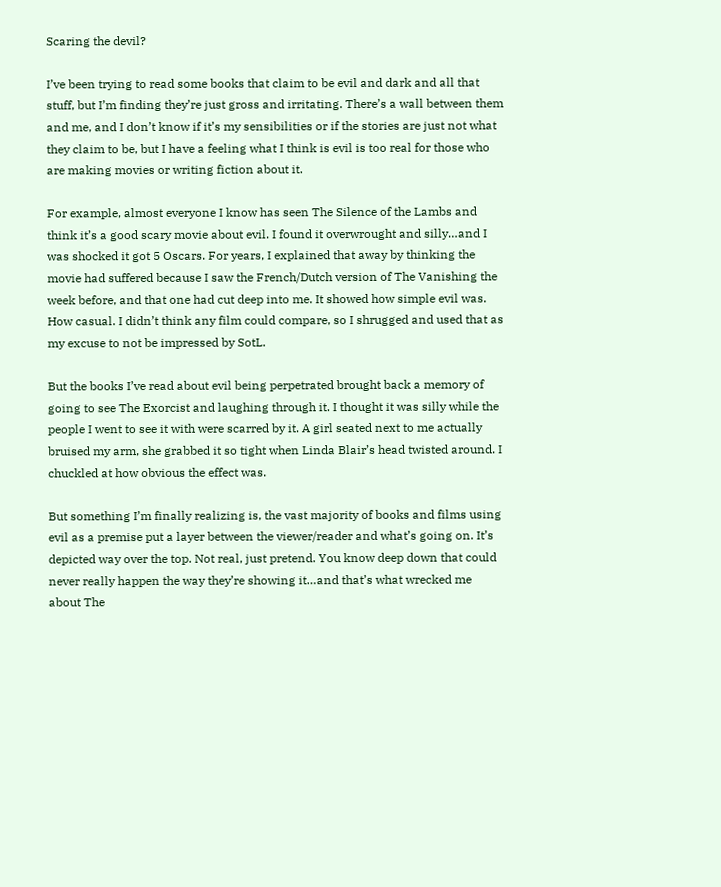Scaring the devil?

I’ve been trying to read some books that claim to be evil and dark and all that stuff, but I’m finding they’re just gross and irritating. There’s a wall between them and me, and I don’t know if it’s my sensibilities or if the stories are just not what they claim to be, but I have a feeling what I think is evil is too real for those who are making movies or writing fiction about it.

For example, almost everyone I know has seen The Silence of the Lambs and think it’s a good scary movie about evil. I found it overwrought and silly…and I was shocked it got 5 Oscars. For years, I explained that away by thinking the movie had suffered because I saw the French/Dutch version of The Vanishing the week before, and that one had cut deep into me. It showed how simple evil was. How casual. I didn’t think any film could compare, so I shrugged and used that as my excuse to not be impressed by SotL.

But the books I’ve read about evil being perpetrated brought back a memory of going to see The Exorcist and laughing through it. I thought it was silly while the people I went to see it with were scarred by it. A girl seated next to me actually bruised my arm, she grabbed it so tight when Linda Blair’s head twisted around. I chuckled at how obvious the effect was.

But something I’m finally realizing is, the vast majority of books and films using evil as a premise put a layer between the viewer/reader and what’s going on. It’s depicted way over the top. Not real, just pretend. You know deep down that could never really happen the way they’re showing it…and that’s what wrecked me about The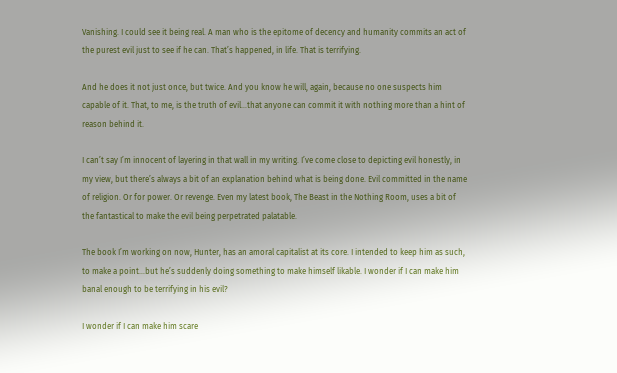Vanishing. I could see it being real. A man who is the epitome of decency and humanity commits an act of the purest evil just to see if he can. That’s happened, in life. That is terrifying.

And he does it not just once, but twice. And you know he will, again, because no one suspects him capable of it. That, to me, is the truth of evil…that anyone can commit it with nothing more than a hint of reason behind it.

I can’t say I’m innocent of layering in that wall in my writing. I’ve come close to depicting evil honestly, in my view, but there’s always a bit of an explanation behind what is being done. Evil committed in the name of religion. Or for power. Or revenge. Even my latest book, The Beast in the Nothing Room, uses a bit of the fantastical to make the evil being perpetrated palatable.

The book I’m working on now, Hunter, has an amoral capitalist at its core. I intended to keep him as such, to make a point…but he’s suddenly doing something to make himself likable. I wonder if I can make him banal enough to be terrifying in his evil?

I wonder if I can make him scare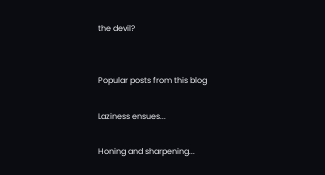the devil?


Popular posts from this blog

Laziness ensues...

Honing and sharpening...